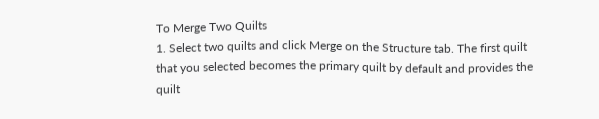To Merge Two Quilts
1. Select two quilts and click Merge on the Structure tab. The first quilt that you selected becomes the primary quilt by default and provides the quilt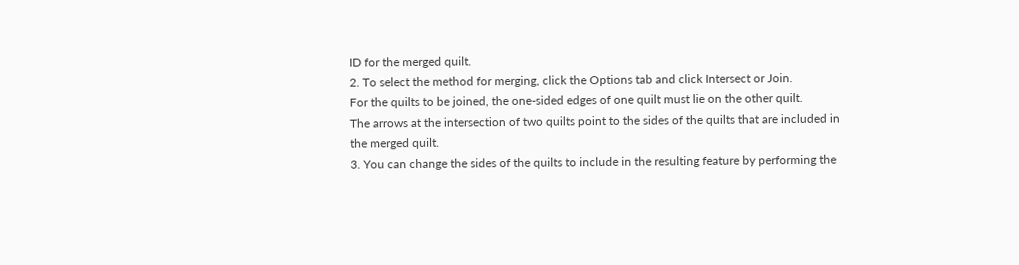ID for the merged quilt.
2. To select the method for merging, click the Options tab and click Intersect or Join.
For the quilts to be joined, the one-sided edges of one quilt must lie on the other quilt.
The arrows at the intersection of two quilts point to the sides of the quilts that are included in the merged quilt.
3. You can change the sides of the quilts to include in the resulting feature by performing the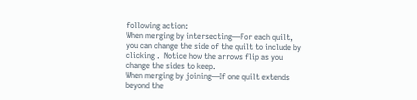following action:
When merging by intersecting—For each quilt, you can change the side of the quilt to include by clicking .  Notice how the arrows flip as you change the sides to keep.
When merging by joining—If one quilt extends beyond the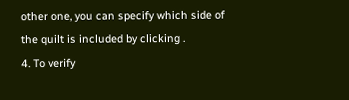other one, you can specify which side of the quilt is included by clicking .
4. To verify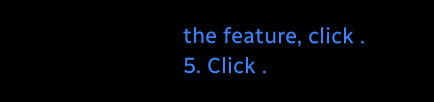the feature, click .
5. Click .